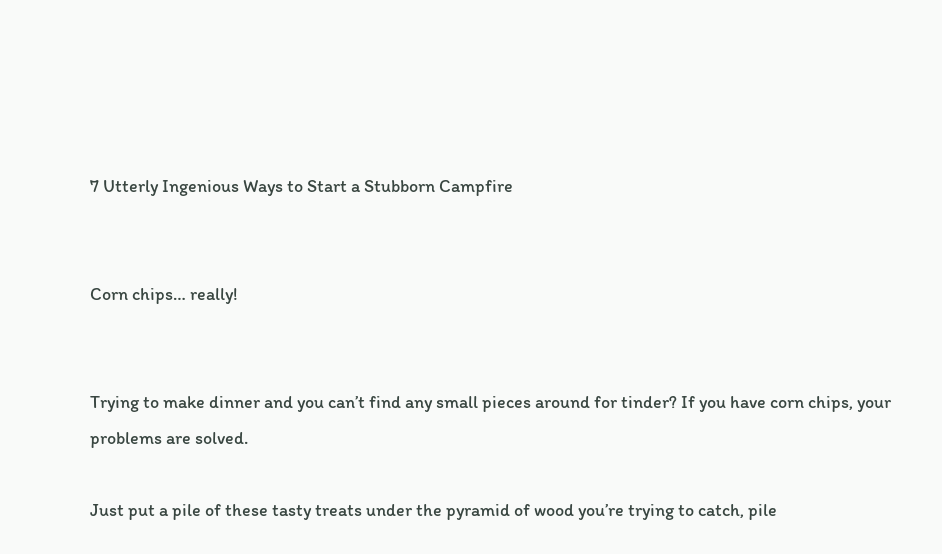7 Utterly Ingenious Ways to Start a Stubborn Campfire


Corn chips… really!


Trying to make dinner and you can’t find any small pieces around for tinder? If you have corn chips, your problems are solved.

Just put a pile of these tasty treats under the pyramid of wood you’re trying to catch, pile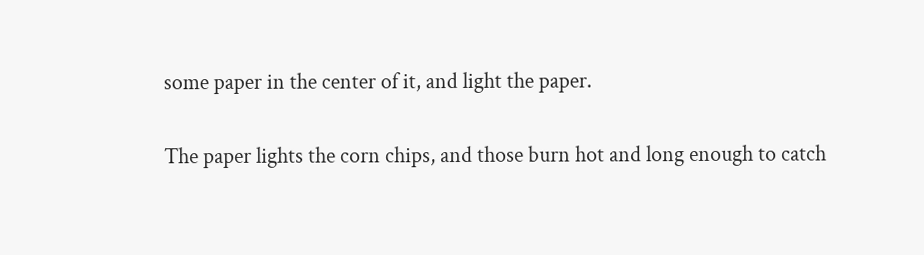some paper in the center of it, and light the paper.

The paper lights the corn chips, and those burn hot and long enough to catch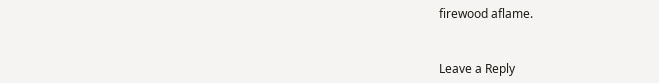firewood aflame.


Leave a Reply